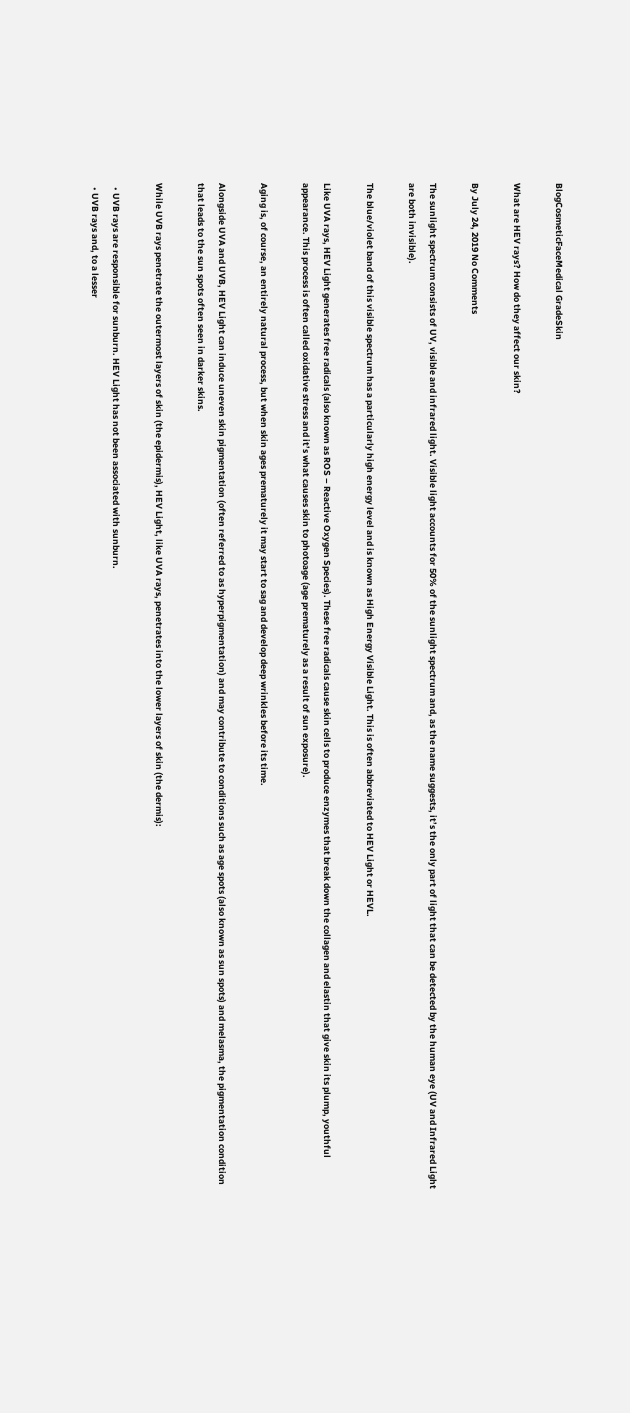BlogCosmeticFaceMedical GradeSkin

What are HEV rays? How do they affect our skin?

By July 24, 2019 No Comments

The sunlight spectrum consists of UV, visible and infrared light. Visible light accounts for 50% of the sunlight spectrum and, as the name suggests, it’s the only part of light that can be detected by the human eye (UV and Infrared Light are both invisible).

The blue/violet band of this visible spectrum has a particularly high energy level and is known as High Energy Visible Light. This is often abbreviated to HEV Light or HEVL.

Like UVA rays, HEV Light generates free radicals (also known as ROS – Reactive Oxygen Species). These free radicals cause skin cells to produce enzymes that break down the collagen and elastin that give skin its plump, youthful appearance. This process is often called oxidative stress and it’s what causes skin to photoage (age prematurely as a result of sun exposure).

Aging is, of course, an entirely natural process, but when skin ages prematurely it may start to sag and develop deep wrinkles before its time.

Alongside UVA and UVB, HEV Light can induce uneven skin pigmentation (often referred to as hyperpigmentation) and may contribute to conditions such as age spots (also known as sun spots) and melasma, the pigmentation condition that leads to the sun spots often seen in darker skins.

While UVB rays penetrate the outermost layers of skin (the epidermis), HEV Light, like UVA rays, penetrates into the lower layers of skin (the dermis):

  • UVB rays are responsible for sunburn. HEV Light has not been associated with sunburn.
  • UVB rays and, to a lesser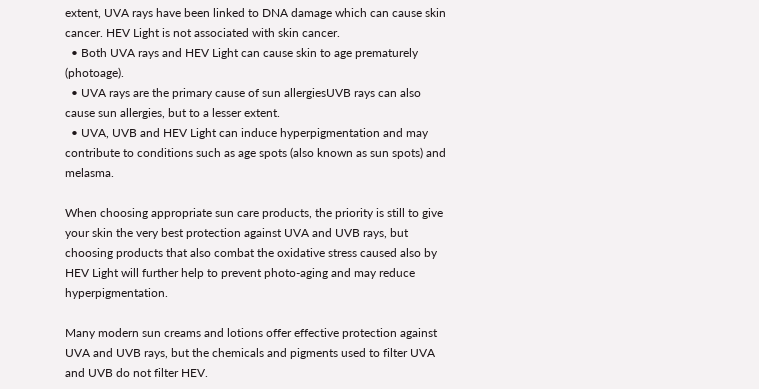extent, UVA rays have been linked to DNA damage which can cause skin cancer. HEV Light is not associated with skin cancer.
  • Both UVA rays and HEV Light can cause skin to age prematurely (photoage).
  • UVA rays are the primary cause of sun allergiesUVB rays can also cause sun allergies, but to a lesser extent.
  • UVA, UVB and HEV Light can induce hyperpigmentation and may contribute to conditions such as age spots (also known as sun spots) and melasma.

When choosing appropriate sun care products, the priority is still to give your skin the very best protection against UVA and UVB rays, but choosing products that also combat the oxidative stress caused also by HEV Light will further help to prevent photo-aging and may reduce hyperpigmentation.

Many modern sun creams and lotions offer effective protection against UVA and UVB rays, but the chemicals and pigments used to filter UVA and UVB do not filter HEV.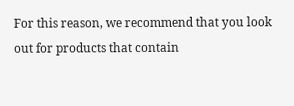For this reason, we recommend that you look out for products that contain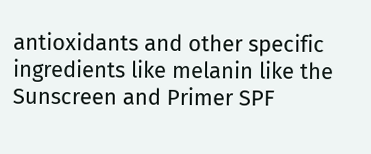antioxidants and other specific ingredients like melanin like the Sunscreen and Primer SPF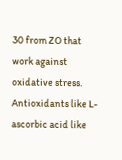30 from ZO that work against oxidative stress. Antioxidants like L-ascorbic acid like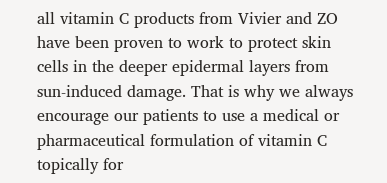all vitamin C products from Vivier and ZO have been proven to work to protect skin cells in the deeper epidermal layers from sun-induced damage. That is why we always encourage our patients to use a medical or pharmaceutical formulation of vitamin C topically for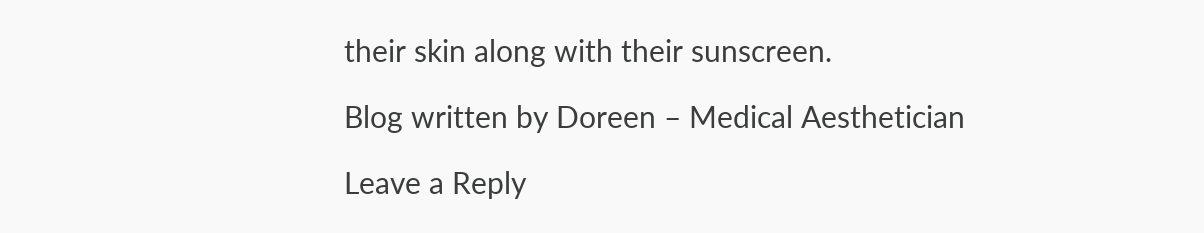their skin along with their sunscreen.

Blog written by Doreen – Medical Aesthetician

Leave a Reply